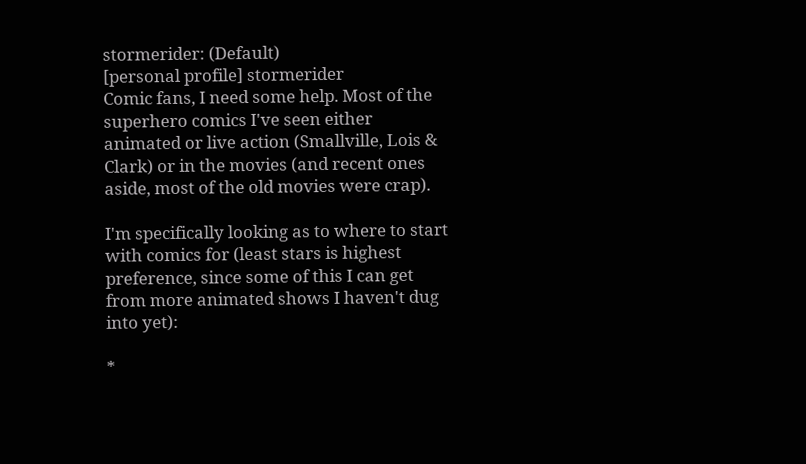stormerider: (Default)
[personal profile] stormerider
Comic fans, I need some help. Most of the superhero comics I've seen either animated or live action (Smallville, Lois & Clark) or in the movies (and recent ones aside, most of the old movies were crap).

I'm specifically looking as to where to start with comics for (least stars is highest preference, since some of this I can get from more animated shows I haven't dug into yet):

*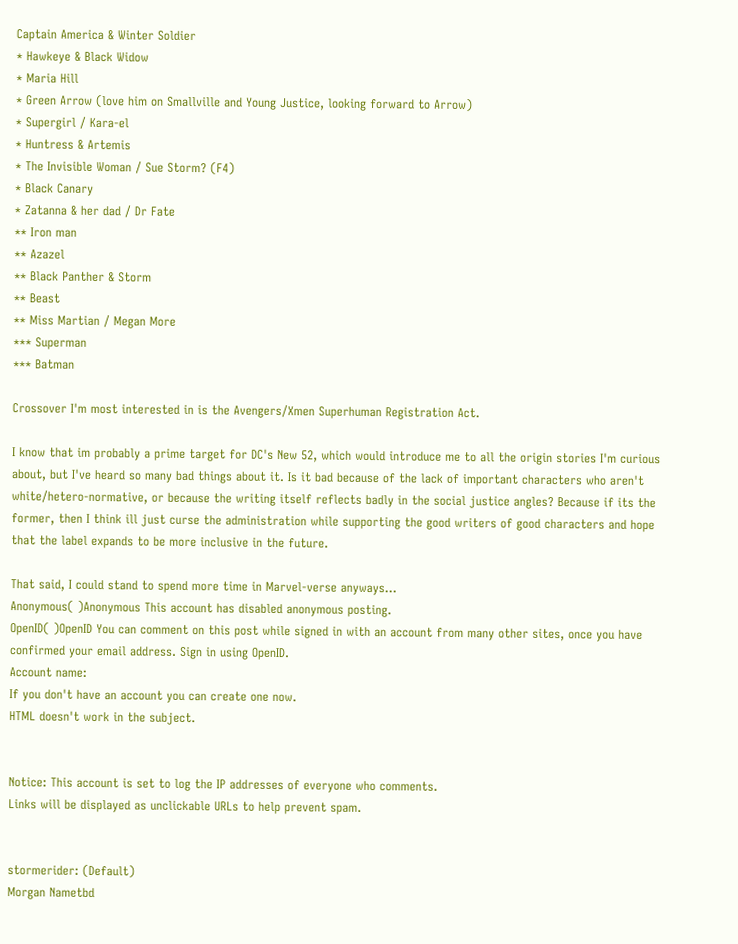Captain America & Winter Soldier
* Hawkeye & Black Widow
* Maria Hill
* Green Arrow (love him on Smallville and Young Justice, looking forward to Arrow)
* Supergirl / Kara-el
* Huntress & Artemis
* The Invisible Woman / Sue Storm? (F4)
* Black Canary
* Zatanna & her dad / Dr Fate
** Iron man
** Azazel
** Black Panther & Storm
** Beast
** Miss Martian / Megan More
*** Superman
*** Batman

Crossover I'm most interested in is the Avengers/Xmen Superhuman Registration Act.

I know that im probably a prime target for DC's New 52, which would introduce me to all the origin stories I'm curious about, but I've heard so many bad things about it. Is it bad because of the lack of important characters who aren't white/hetero-normative, or because the writing itself reflects badly in the social justice angles? Because if its the former, then I think ill just curse the administration while supporting the good writers of good characters and hope that the label expands to be more inclusive in the future.

That said, I could stand to spend more time in Marvel-verse anyways...
Anonymous( )Anonymous This account has disabled anonymous posting.
OpenID( )OpenID You can comment on this post while signed in with an account from many other sites, once you have confirmed your email address. Sign in using OpenID.
Account name:
If you don't have an account you can create one now.
HTML doesn't work in the subject.


Notice: This account is set to log the IP addresses of everyone who comments.
Links will be displayed as unclickable URLs to help prevent spam.


stormerider: (Default)
Morgan Nametbd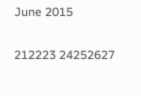June 2015

212223 24252627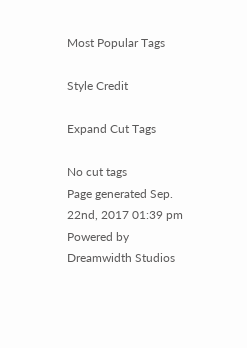Most Popular Tags

Style Credit

Expand Cut Tags

No cut tags
Page generated Sep. 22nd, 2017 01:39 pm
Powered by Dreamwidth Studios